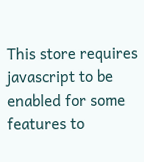This store requires javascript to be enabled for some features to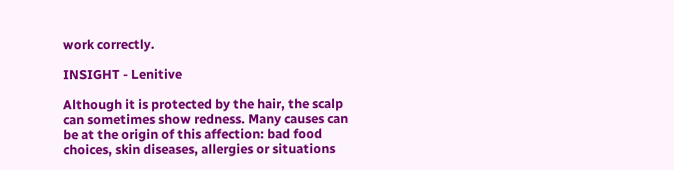work correctly.

INSIGHT - Lenitive

Although it is protected by the hair, the scalp can sometimes show redness. Many causes can be at the origin of this affection: bad food choices, skin diseases, allergies or situations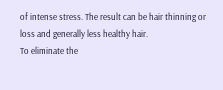of intense stress. The result can be hair thinning or loss and generally less healthy hair.
To eliminate the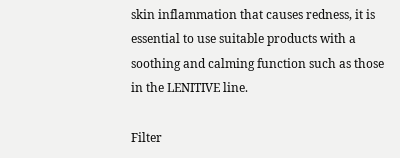skin inflammation that causes redness, it is essential to use suitable products with a soothing and calming function such as those in the LENITIVE line.

Filter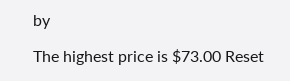by

The highest price is $73.00 Reset